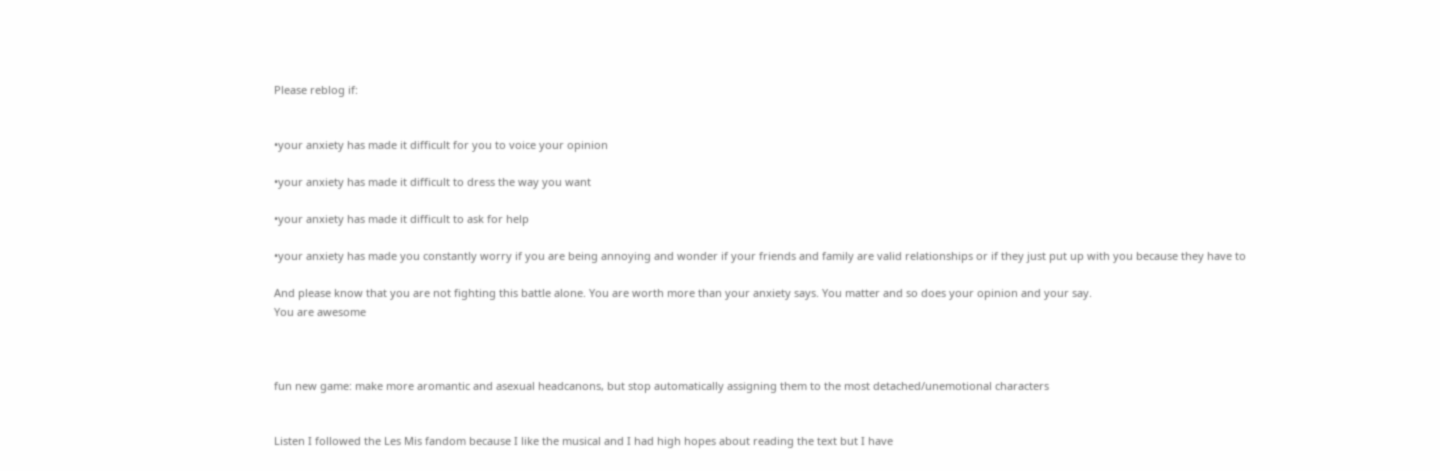Please reblog if:


•your anxiety has made it difficult for you to voice your opinion

•your anxiety has made it difficult to dress the way you want

•your anxiety has made it difficult to ask for help

•your anxiety has made you constantly worry if you are being annoying and wonder if your friends and family are valid relationships or if they just put up with you because they have to

And please know that you are not fighting this battle alone. You are worth more than your anxiety says. You matter and so does your opinion and your say.
You are awesome



fun new game: make more aromantic and asexual headcanons, but stop automatically assigning them to the most detached/unemotional characters


Listen I followed the Les Mis fandom because I like the musical and I had high hopes about reading the text but I have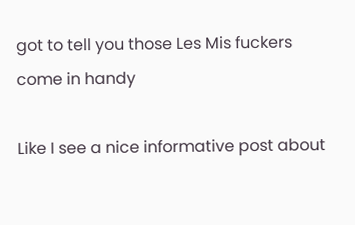got to tell you those Les Mis fuckers come in handy

Like I see a nice informative post about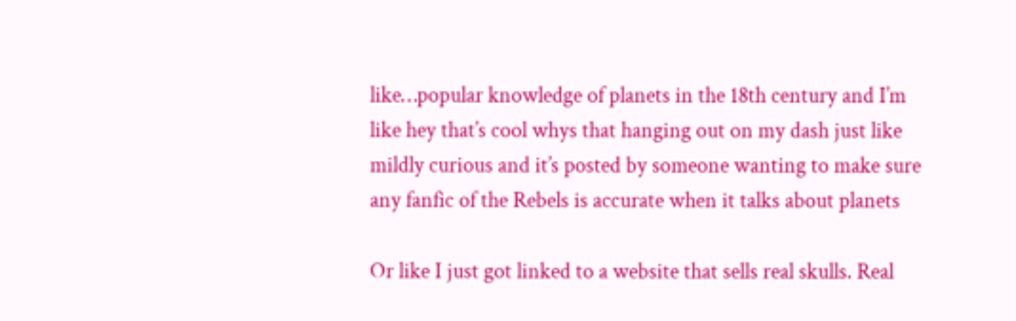like…popular knowledge of planets in the 18th century and I’m like hey that’s cool whys that hanging out on my dash just like mildly curious and it’s posted by someone wanting to make sure any fanfic of the Rebels is accurate when it talks about planets

Or like I just got linked to a website that sells real skulls. Real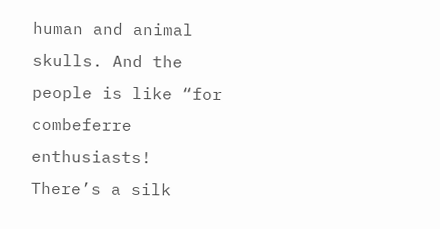human and animal skulls. And the people is like “for combeferre enthusiasts! There’s a silk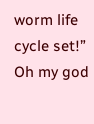worm life cycle set!” Oh my god